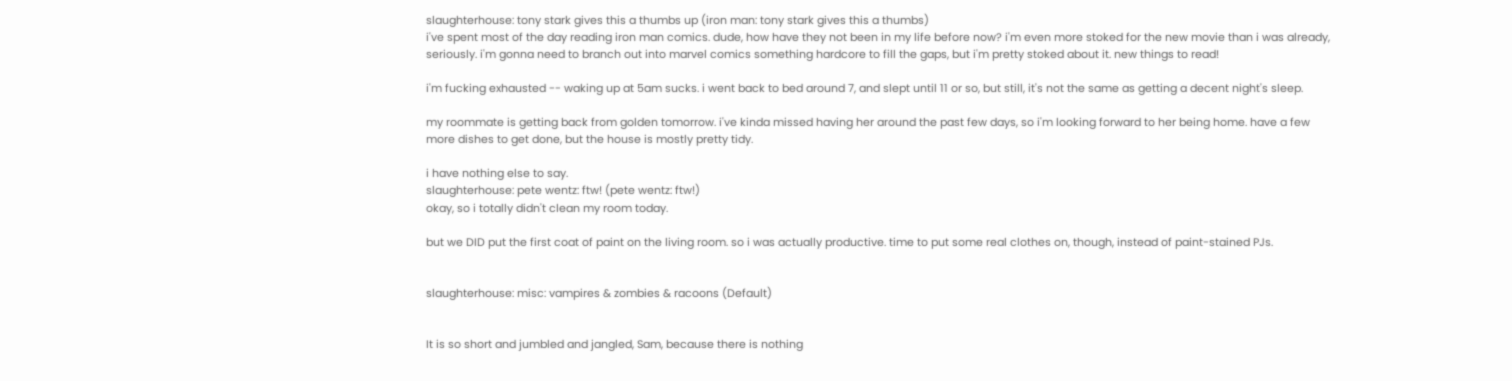slaughterhouse: tony stark gives this a thumbs up (iron man: tony stark gives this a thumbs)
i've spent most of the day reading iron man comics. dude, how have they not been in my life before now? i'm even more stoked for the new movie than i was already, seriously. i'm gonna need to branch out into marvel comics something hardcore to fill the gaps, but i'm pretty stoked about it. new things to read!

i'm fucking exhausted -- waking up at 5am sucks. i went back to bed around 7, and slept until 11 or so, but still, it's not the same as getting a decent night's sleep.

my roommate is getting back from golden tomorrow. i've kinda missed having her around the past few days, so i'm looking forward to her being home. have a few more dishes to get done, but the house is mostly pretty tidy.

i have nothing else to say.
slaughterhouse: pete wentz: ftw! (pete wentz: ftw!)
okay, so i totally didn't clean my room today.

but we DID put the first coat of paint on the living room. so i was actually productive. time to put some real clothes on, though, instead of paint-stained PJs.


slaughterhouse: misc: vampires & zombies & racoons (Default)


It is so short and jumbled and jangled, Sam, because there is nothing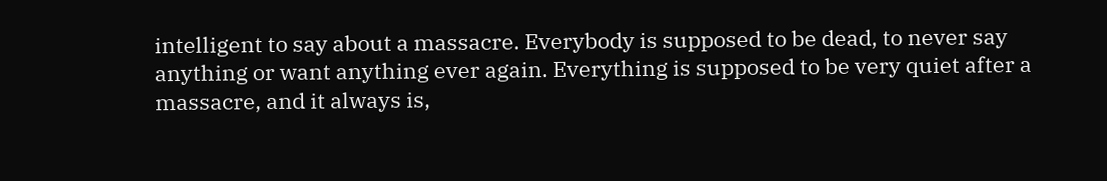intelligent to say about a massacre. Everybody is supposed to be dead, to never say anything or want anything ever again. Everything is supposed to be very quiet after a massacre, and it always is,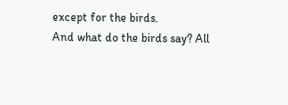except for the birds.
And what do the birds say? All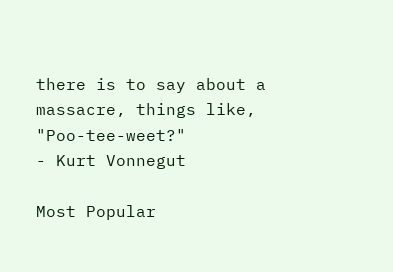there is to say about a massacre, things like, "Poo-tee-weet?"
- Kurt Vonnegut

Most Popular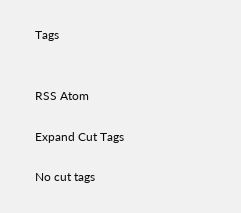Tags


RSS Atom

Expand Cut Tags

No cut tags